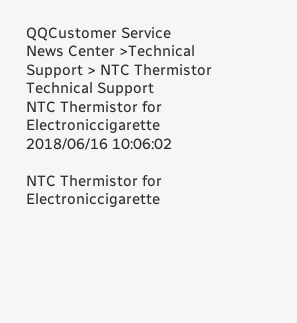QQCustomer Service
News Center >Technical Support > NTC Thermistor
Technical Support
NTC Thermistor for Electroniccigarette
2018/06/16 10:06:02

NTC Thermistor for Electroniccigarette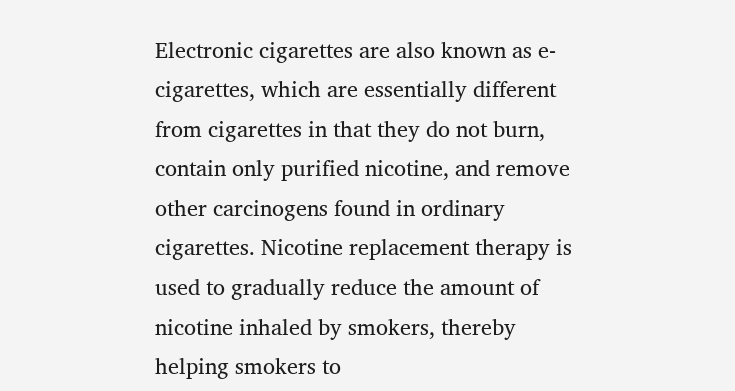Electronic cigarettes are also known as e-cigarettes, which are essentially different from cigarettes in that they do not burn, contain only purified nicotine, and remove other carcinogens found in ordinary cigarettes. Nicotine replacement therapy is used to gradually reduce the amount of nicotine inhaled by smokers, thereby helping smokers to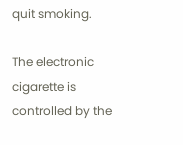quit smoking.

The electronic cigarette is controlled by the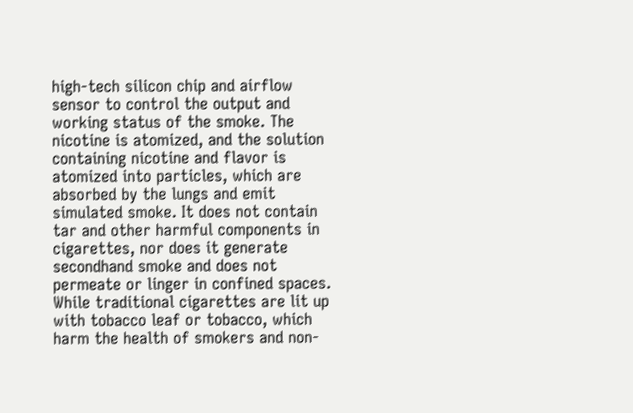high-tech silicon chip and airflow sensor to control the output and working status of the smoke. The nicotine is atomized, and the solution containing nicotine and flavor is atomized into particles, which are absorbed by the lungs and emit simulated smoke. It does not contain tar and other harmful components in cigarettes, nor does it generate secondhand smoke and does not permeate or linger in confined spaces. While traditional cigarettes are lit up with tobacco leaf or tobacco, which harm the health of smokers and non-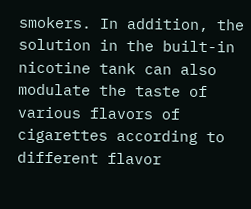smokers. In addition, the solution in the built-in nicotine tank can also modulate the taste of various flavors of cigarettes according to different flavor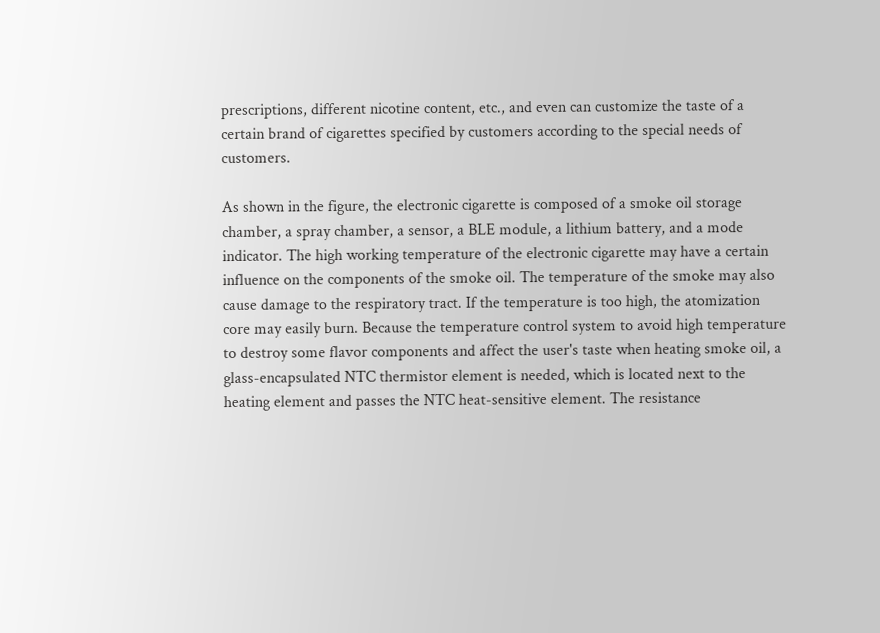prescriptions, different nicotine content, etc., and even can customize the taste of a certain brand of cigarettes specified by customers according to the special needs of customers.

As shown in the figure, the electronic cigarette is composed of a smoke oil storage chamber, a spray chamber, a sensor, a BLE module, a lithium battery, and a mode indicator. The high working temperature of the electronic cigarette may have a certain influence on the components of the smoke oil. The temperature of the smoke may also cause damage to the respiratory tract. If the temperature is too high, the atomization core may easily burn. Because the temperature control system to avoid high temperature to destroy some flavor components and affect the user's taste when heating smoke oil, a glass-encapsulated NTC thermistor element is needed, which is located next to the heating element and passes the NTC heat-sensitive element. The resistance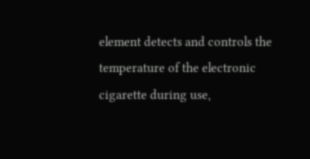element detects and controls the temperature of the electronic cigarette during use,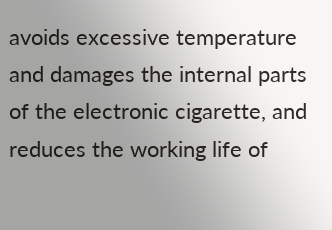avoids excessive temperature and damages the internal parts of the electronic cigarette, and reduces the working life of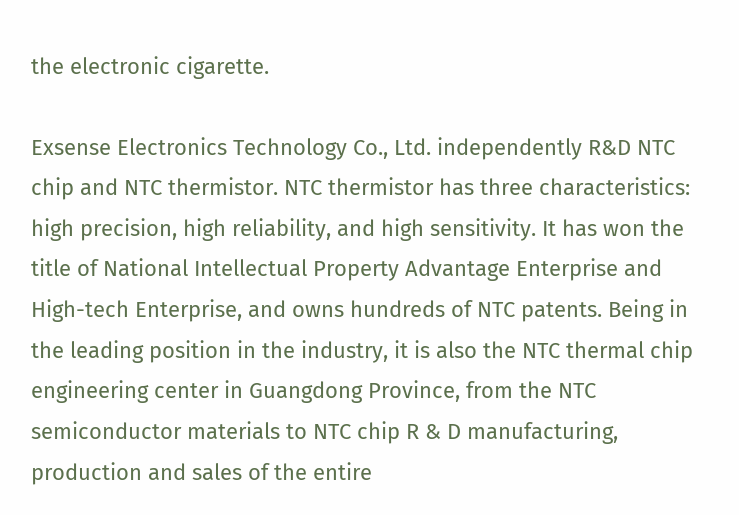the electronic cigarette.

Exsense Electronics Technology Co., Ltd. independently R&D NTC chip and NTC thermistor. NTC thermistor has three characteristics: high precision, high reliability, and high sensitivity. It has won the title of National Intellectual Property Advantage Enterprise and High-tech Enterprise, and owns hundreds of NTC patents. Being in the leading position in the industry, it is also the NTC thermal chip engineering center in Guangdong Province, from the NTC semiconductor materials to NTC chip R & D manufacturing, production and sales of the entire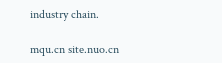industry chain.

mqu.cn site.nuo.cn